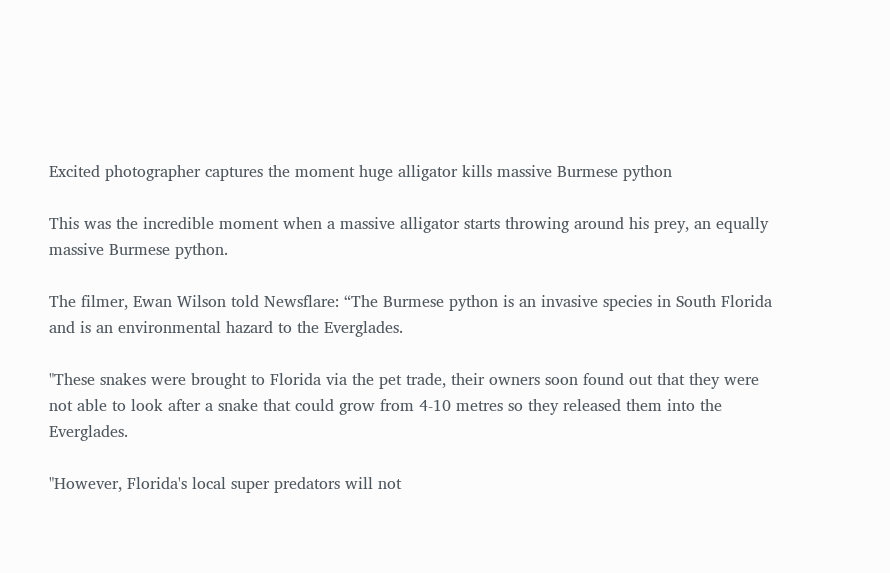Excited photographer captures the moment huge alligator kills massive Burmese python

This was the incredible moment when a massive alligator starts throwing around his prey, an equally massive Burmese python.

The filmer, Ewan Wilson told Newsflare: “The Burmese python is an invasive species in South Florida and is an environmental hazard to the Everglades.

"These snakes were brought to Florida via the pet trade, their owners soon found out that they were not able to look after a snake that could grow from 4-10 metres so they released them into the Everglades.

"However, Florida's local super predators will not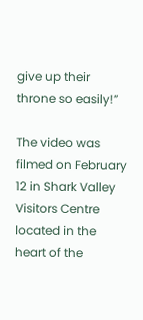give up their throne so easily!”

The video was filmed on February 12 in Shark Valley Visitors Centre located in the heart of the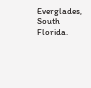Everglades, South Florida.